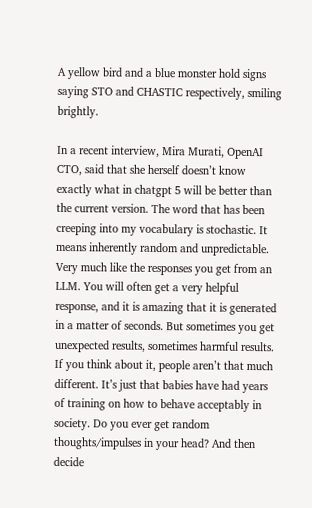A yellow bird and a blue monster hold signs saying STO and CHASTIC respectively, smiling brightly.

In a recent interview, Mira Murati, OpenAI CTO, said that she herself doesn’t know exactly what in chatgpt 5 will be better than the current version. The word that has been creeping into my vocabulary is stochastic. It means inherently random and unpredictable. Very much like the responses you get from an LLM. You will often get a very helpful response, and it is amazing that it is generated in a matter of seconds. But sometimes you get unexpected results, sometimes harmful results. If you think about it, people aren’t that much different. It’s just that babies have had years of training on how to behave acceptably in society. Do you ever get random thoughts/impulses in your head? And then decide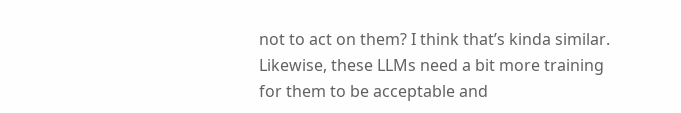not to act on them? I think that’s kinda similar. Likewise, these LLMs need a bit more training for them to be acceptable and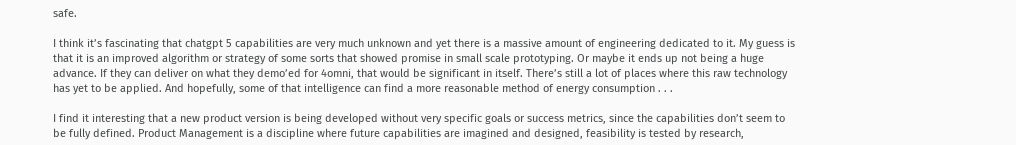safe.

I think it’s fascinating that chatgpt 5 capabilities are very much unknown and yet there is a massive amount of engineering dedicated to it. My guess is that it is an improved algorithm or strategy of some sorts that showed promise in small scale prototyping. Or maybe it ends up not being a huge advance. If they can deliver on what they demo’ed for 4omni, that would be significant in itself. There’s still a lot of places where this raw technology has yet to be applied. And hopefully, some of that intelligence can find a more reasonable method of energy consumption . . .

I find it interesting that a new product version is being developed without very specific goals or success metrics, since the capabilities don’t seem to be fully defined. Product Management is a discipline where future capabilities are imagined and designed, feasibility is tested by research,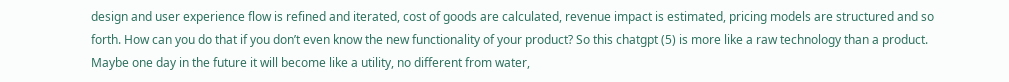design and user experience flow is refined and iterated, cost of goods are calculated, revenue impact is estimated, pricing models are structured and so forth. How can you do that if you don’t even know the new functionality of your product? So this chatgpt (5) is more like a raw technology than a product. Maybe one day in the future it will become like a utility, no different from water,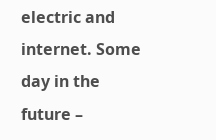electric and internet. Some day in the future –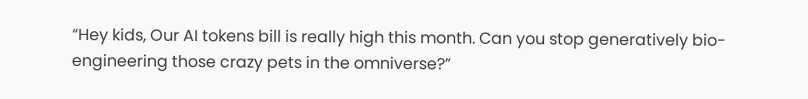“Hey kids, Our AI tokens bill is really high this month. Can you stop generatively bio-engineering those crazy pets in the omniverse?”